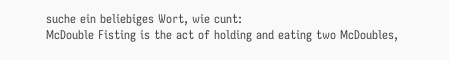suche ein beliebiges Wort, wie cunt:
McDouble Fisting is the act of holding and eating two McDoubles,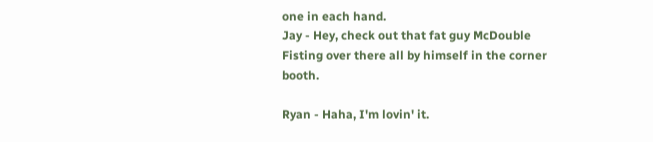one in each hand.
Jay - Hey, check out that fat guy McDouble Fisting over there all by himself in the corner booth.

Ryan - Haha, I'm lovin' it.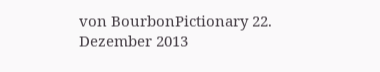von BourbonPictionary 22. Dezember 2013